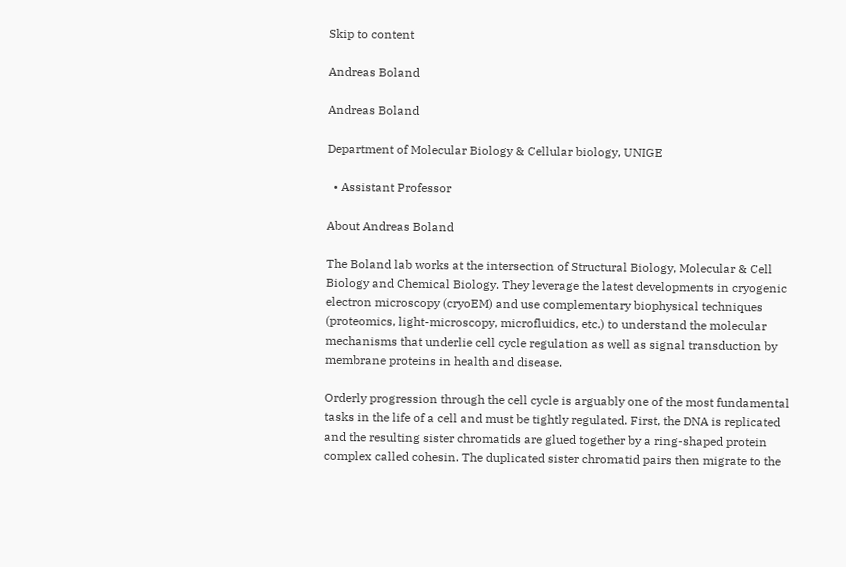Skip to content

Andreas Boland

Andreas Boland

Department of Molecular Biology & Cellular biology, UNIGE

  • Assistant Professor

About Andreas Boland

The Boland lab works at the intersection of Structural Biology, Molecular & Cell Biology and Chemical Biology. They leverage the latest developments in cryogenic electron microscopy (cryoEM) and use complementary biophysical techniques (proteomics, light-microscopy, microfluidics, etc.) to understand the molecular mechanisms that underlie cell cycle regulation as well as signal transduction by membrane proteins in health and disease.

Orderly progression through the cell cycle is arguably one of the most fundamental tasks in the life of a cell and must be tightly regulated. First, the DNA is replicated and the resulting sister chromatids are glued together by a ring-shaped protein complex called cohesin. The duplicated sister chromatid pairs then migrate to the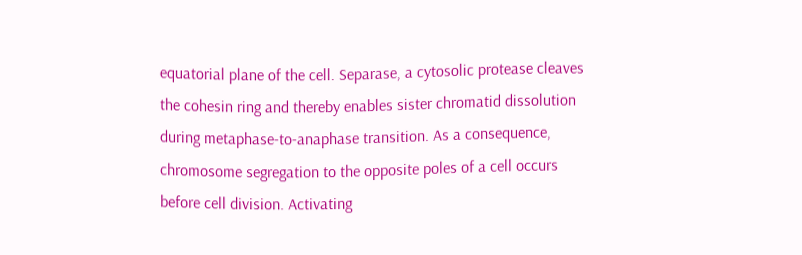equatorial plane of the cell. Separase, a cytosolic protease cleaves the cohesin ring and thereby enables sister chromatid dissolution during metaphase-to-anaphase transition. As a consequence, chromosome segregation to the opposite poles of a cell occurs before cell division. Activating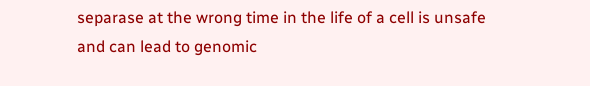separase at the wrong time in the life of a cell is unsafe and can lead to genomic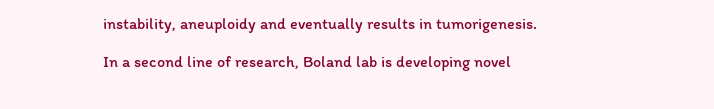instability, aneuploidy and eventually results in tumorigenesis.

In a second line of research, Boland lab is developing novel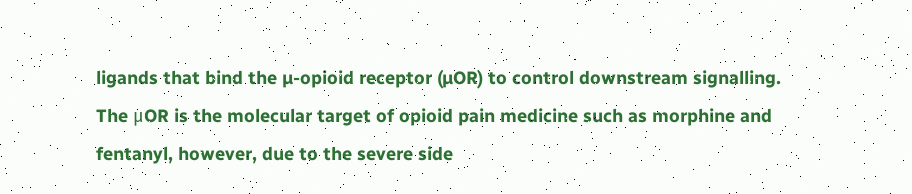ligands that bind the µ-opioid receptor (µOR) to control downstream signalling. The μOR is the molecular target of opioid pain medicine such as morphine and fentanyl, however, due to the severe side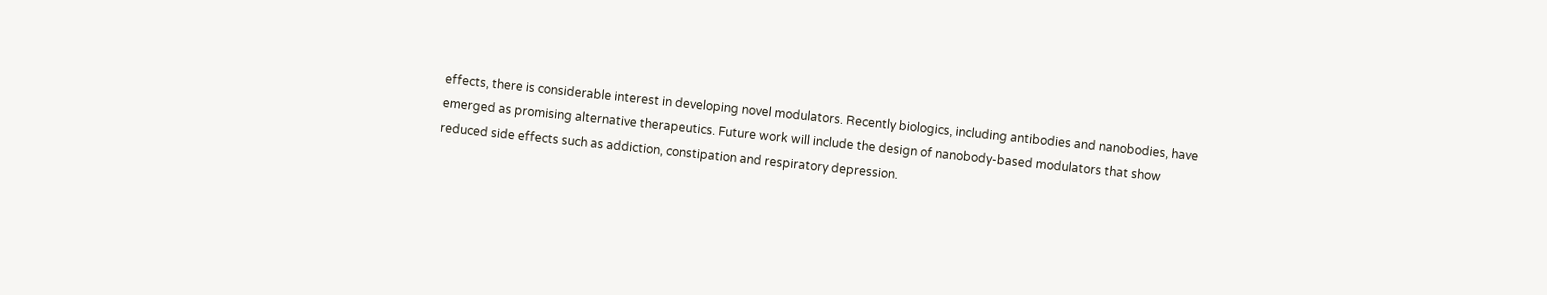effects, there is considerable interest in developing novel modulators. Recently biologics, including antibodies and nanobodies, have emerged as promising alternative therapeutics. Future work will include the design of nanobody-based modulators that show reduced side effects such as addiction, constipation and respiratory depression.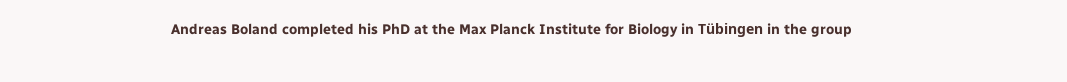Andreas Boland completed his PhD at the Max Planck Institute for Biology in Tübingen in the group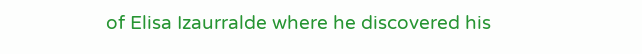of Elisa Izaurralde where he discovered his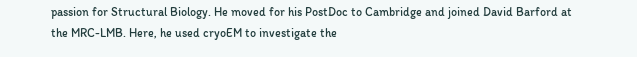passion for Structural Biology. He moved for his PostDoc to Cambridge and joined David Barford at the MRC-LMB. Here, he used cryoEM to investigate the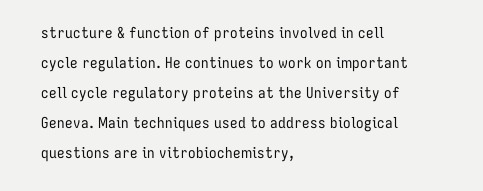structure & function of proteins involved in cell cycle regulation. He continues to work on important cell cycle regulatory proteins at the University of Geneva. Main techniques used to address biological questions are in vitrobiochemistry,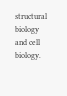structural biology and cell biology.